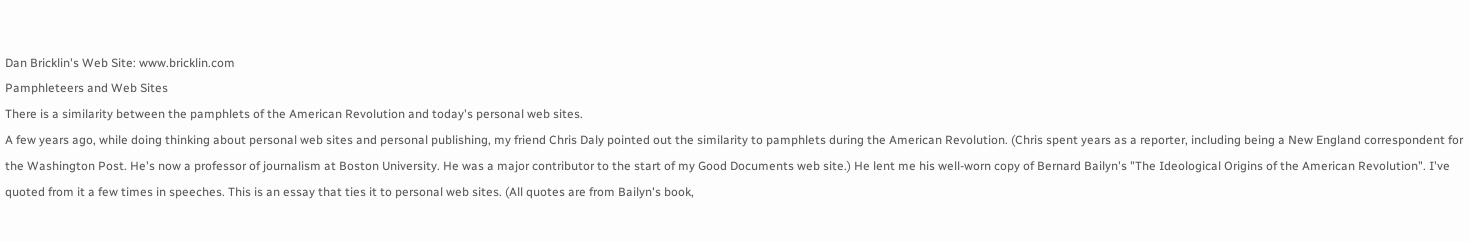Dan Bricklin's Web Site: www.bricklin.com
Pamphleteers and Web Sites
There is a similarity between the pamphlets of the American Revolution and today's personal web sites.
A few years ago, while doing thinking about personal web sites and personal publishing, my friend Chris Daly pointed out the similarity to pamphlets during the American Revolution. (Chris spent years as a reporter, including being a New England correspondent for the Washington Post. He's now a professor of journalism at Boston University. He was a major contributor to the start of my Good Documents web site.) He lent me his well-worn copy of Bernard Bailyn's "The Ideological Origins of the American Revolution". I've quoted from it a few times in speeches. This is an essay that ties it to personal web sites. (All quotes are from Bailyn's book,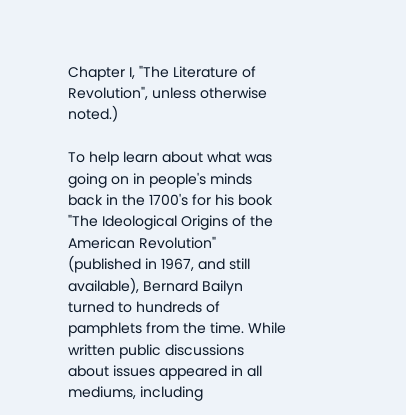Chapter I, "The Literature of Revolution", unless otherwise noted.)

To help learn about what was going on in people's minds back in the 1700's for his book "The Ideological Origins of the American Revolution" (published in 1967, and still available), Bernard Bailyn turned to hundreds of pamphlets from the time. While written public discussions about issues appeared in all mediums, including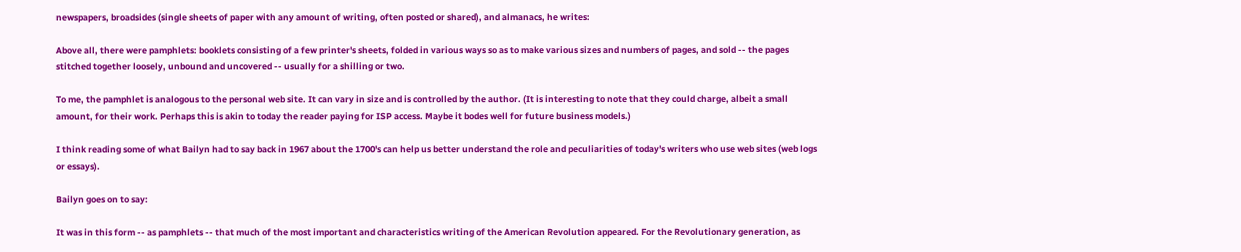newspapers, broadsides (single sheets of paper with any amount of writing, often posted or shared), and almanacs, he writes:

Above all, there were pamphlets: booklets consisting of a few printer's sheets, folded in various ways so as to make various sizes and numbers of pages, and sold -- the pages stitched together loosely, unbound and uncovered -- usually for a shilling or two.

To me, the pamphlet is analogous to the personal web site. It can vary in size and is controlled by the author. (It is interesting to note that they could charge, albeit a small amount, for their work. Perhaps this is akin to today the reader paying for ISP access. Maybe it bodes well for future business models.)

I think reading some of what Bailyn had to say back in 1967 about the 1700's can help us better understand the role and peculiarities of today's writers who use web sites (web logs or essays).

Bailyn goes on to say:

It was in this form -- as pamphlets -- that much of the most important and characteristics writing of the American Revolution appeared. For the Revolutionary generation, as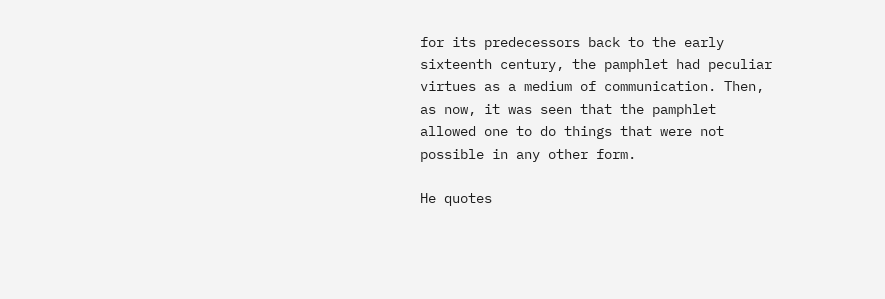for its predecessors back to the early sixteenth century, the pamphlet had peculiar virtues as a medium of communication. Then, as now, it was seen that the pamphlet allowed one to do things that were not possible in any other form.

He quotes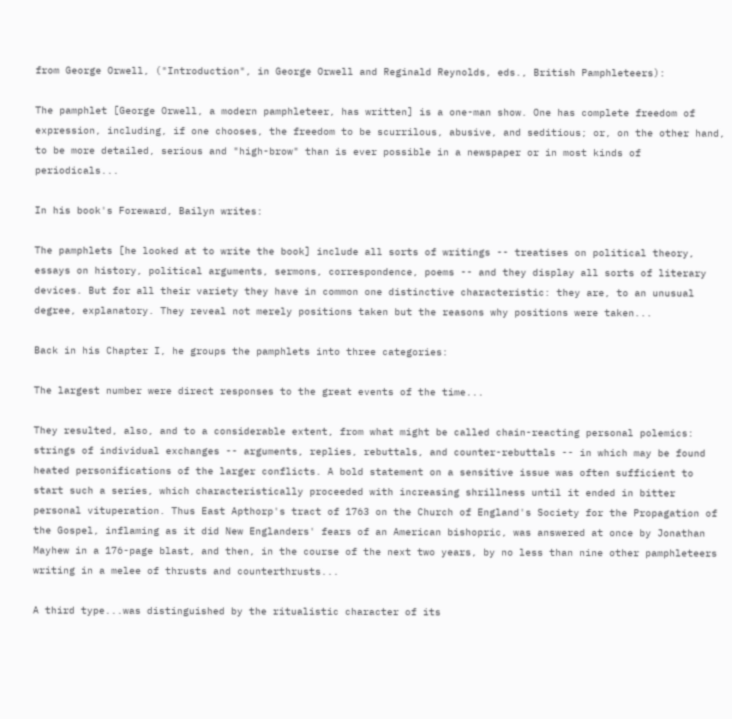from George Orwell, ("Introduction", in George Orwell and Reginald Reynolds, eds., British Pamphleteers):

The pamphlet [George Orwell, a modern pamphleteer, has written] is a one-man show. One has complete freedom of expression, including, if one chooses, the freedom to be scurrilous, abusive, and seditious; or, on the other hand, to be more detailed, serious and "high-brow" than is ever possible in a newspaper or in most kinds of periodicals...

In his book's Foreward, Bailyn writes:

The pamphlets [he looked at to write the book] include all sorts of writings -- treatises on political theory, essays on history, political arguments, sermons, correspondence, poems -- and they display all sorts of literary devices. But for all their variety they have in common one distinctive characteristic: they are, to an unusual degree, explanatory. They reveal not merely positions taken but the reasons why positions were taken...

Back in his Chapter I, he groups the pamphlets into three categories:

The largest number were direct responses to the great events of the time...

They resulted, also, and to a considerable extent, from what might be called chain-reacting personal polemics: strings of individual exchanges -- arguments, replies, rebuttals, and counter-rebuttals -- in which may be found heated personifications of the larger conflicts. A bold statement on a sensitive issue was often sufficient to start such a series, which characteristically proceeded with increasing shrillness until it ended in bitter personal vituperation. Thus East Apthorp's tract of 1763 on the Church of England's Society for the Propagation of the Gospel, inflaming as it did New Englanders' fears of an American bishopric, was answered at once by Jonathan Mayhew in a 176-page blast, and then, in the course of the next two years, by no less than nine other pamphleteers writing in a melee of thrusts and counterthrusts...

A third type...was distinguished by the ritualistic character of its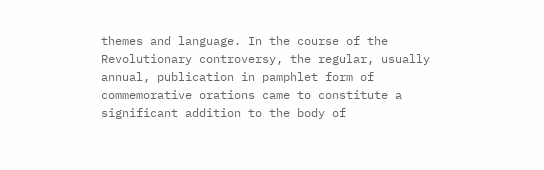themes and language. In the course of the Revolutionary controversy, the regular, usually annual, publication in pamphlet form of commemorative orations came to constitute a significant addition to the body of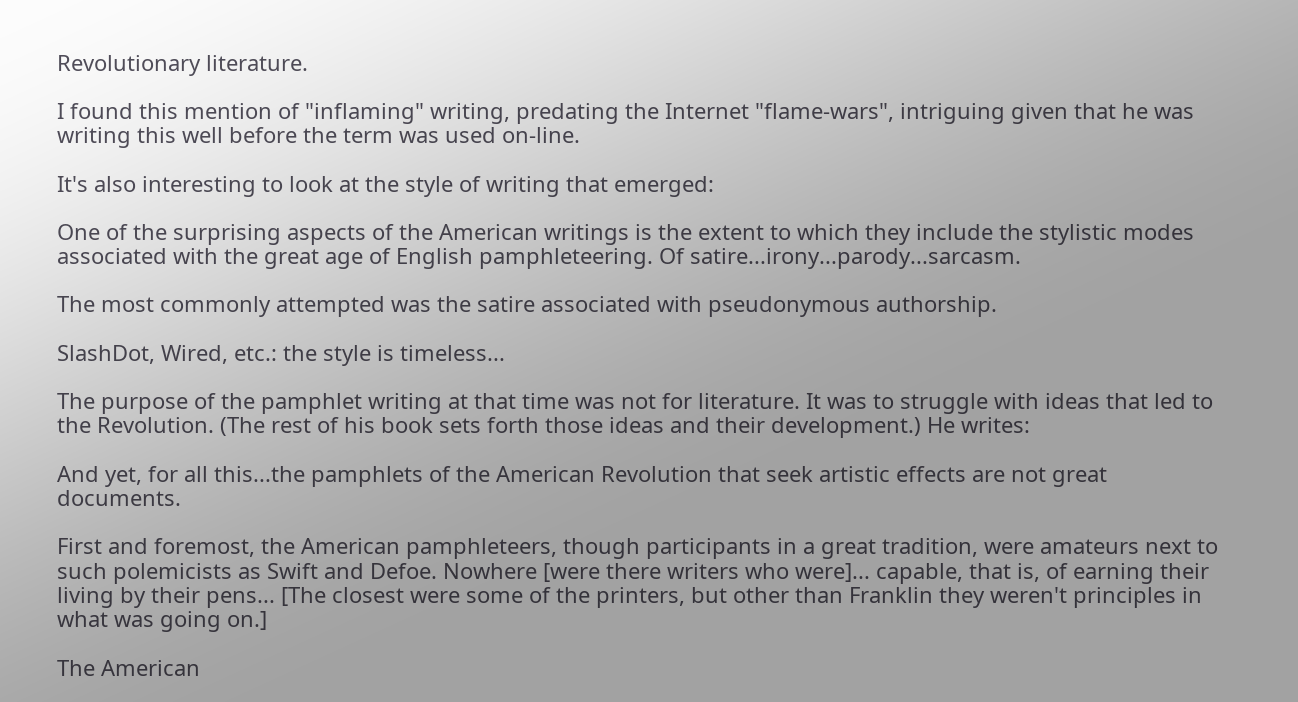Revolutionary literature.

I found this mention of "inflaming" writing, predating the Internet "flame-wars", intriguing given that he was writing this well before the term was used on-line.

It's also interesting to look at the style of writing that emerged:

One of the surprising aspects of the American writings is the extent to which they include the stylistic modes associated with the great age of English pamphleteering. Of satire...irony...parody...sarcasm.

The most commonly attempted was the satire associated with pseudonymous authorship.

SlashDot, Wired, etc.: the style is timeless...

The purpose of the pamphlet writing at that time was not for literature. It was to struggle with ideas that led to the Revolution. (The rest of his book sets forth those ideas and their development.) He writes:

And yet, for all this...the pamphlets of the American Revolution that seek artistic effects are not great documents.

First and foremost, the American pamphleteers, though participants in a great tradition, were amateurs next to such polemicists as Swift and Defoe. Nowhere [were there writers who were]... capable, that is, of earning their living by their pens... [The closest were some of the printers, but other than Franklin they weren't principles in what was going on.]

The American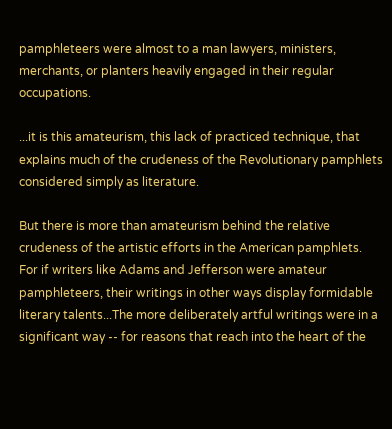pamphleteers were almost to a man lawyers, ministers, merchants, or planters heavily engaged in their regular occupations.

...it is this amateurism, this lack of practiced technique, that explains much of the crudeness of the Revolutionary pamphlets considered simply as literature.

But there is more than amateurism behind the relative crudeness of the artistic efforts in the American pamphlets. For if writers like Adams and Jefferson were amateur pamphleteers, their writings in other ways display formidable literary talents...The more deliberately artful writings were in a significant way -- for reasons that reach into the heart of the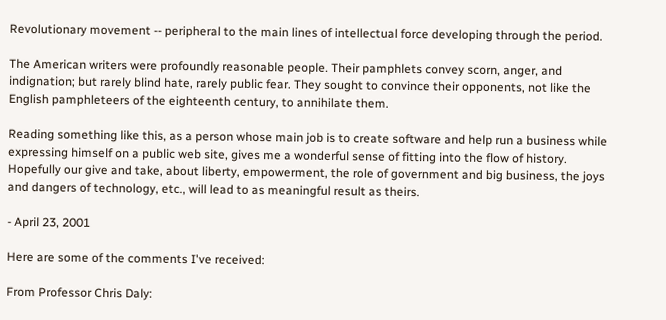Revolutionary movement -- peripheral to the main lines of intellectual force developing through the period.

The American writers were profoundly reasonable people. Their pamphlets convey scorn, anger, and indignation; but rarely blind hate, rarely public fear. They sought to convince their opponents, not like the English pamphleteers of the eighteenth century, to annihilate them.

Reading something like this, as a person whose main job is to create software and help run a business while expressing himself on a public web site, gives me a wonderful sense of fitting into the flow of history. Hopefully our give and take, about liberty, empowerment, the role of government and big business, the joys and dangers of technology, etc., will lead to as meaningful result as theirs.

- April 23, 2001

Here are some of the comments I've received:

From Professor Chris Daly: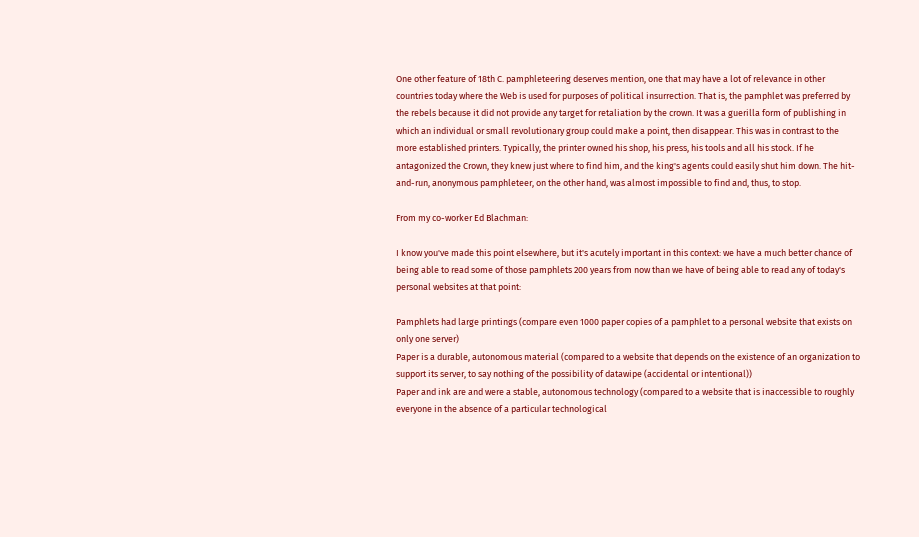One other feature of 18th C. pamphleteering deserves mention, one that may have a lot of relevance in other countries today where the Web is used for purposes of political insurrection. That is, the pamphlet was preferred by the rebels because it did not provide any target for retaliation by the crown. It was a guerilla form of publishing in which an individual or small revolutionary group could make a point, then disappear. This was in contrast to the more established printers. Typically, the printer owned his shop, his press, his tools and all his stock. If he antagonized the Crown, they knew just where to find him, and the king's agents could easily shut him down. The hit-and-run, anonymous pamphleteer, on the other hand, was almost impossible to find and, thus, to stop.

From my co-worker Ed Blachman:

I know you've made this point elsewhere, but it's acutely important in this context: we have a much better chance of being able to read some of those pamphlets 200 years from now than we have of being able to read any of today's personal websites at that point:

Pamphlets had large printings (compare even 1000 paper copies of a pamphlet to a personal website that exists on only one server)
Paper is a durable, autonomous material (compared to a website that depends on the existence of an organization to support its server, to say nothing of the possibility of datawipe (accidental or intentional))
Paper and ink are and were a stable, autonomous technology (compared to a website that is inaccessible to roughly everyone in the absence of a particular technological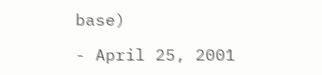base)

- April 25, 2001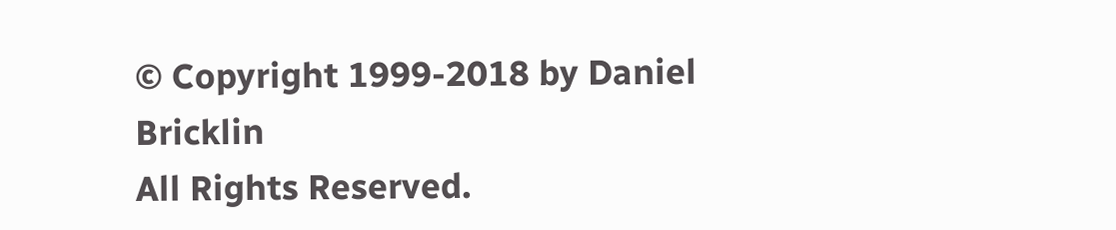© Copyright 1999-2018 by Daniel Bricklin
All Rights Reserved.